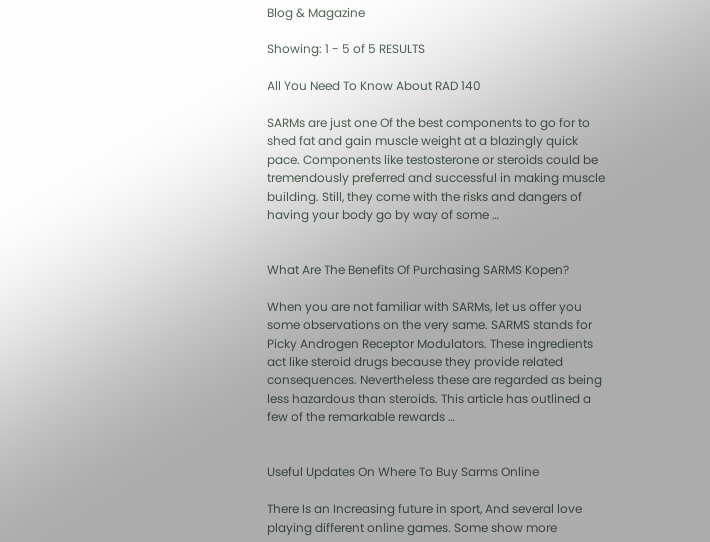Blog & Magazine

Showing: 1 - 5 of 5 RESULTS

All You Need To Know About RAD 140

SARMs are just one Of the best components to go for to shed fat and gain muscle weight at a blazingly quick pace. Components like testosterone or steroids could be tremendously preferred and successful in making muscle building. Still, they come with the risks and dangers of having your body go by way of some …


What Are The Benefits Of Purchasing SARMS Kopen?

When you are not familiar with SARMs, let us offer you some observations on the very same. SARMS stands for Picky Androgen Receptor Modulators. These ingredients act like steroid drugs because they provide related consequences. Nevertheless these are regarded as being less hazardous than steroids. This article has outlined a few of the remarkable rewards …


Useful Updates On Where To Buy Sarms Online

There Is an Increasing future in sport, And several love playing different online games. Some show more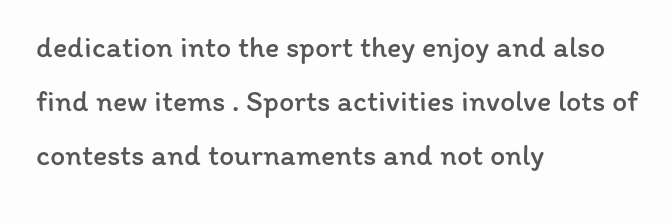dedication into the sport they enjoy and also find new items . Sports activities involve lots of contests and tournaments and not only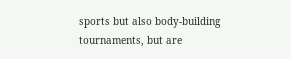sports but also body-building tournaments, but are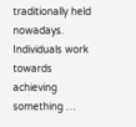traditionally held nowadays. Individuals work towards achieving something …